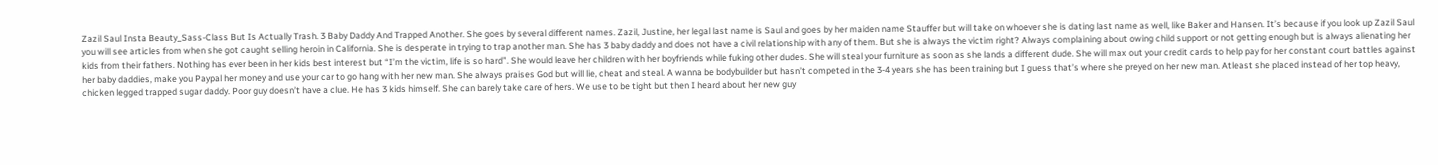Zazil Saul Insta Beauty_Sass-Class But Is Actually Trash. 3 Baby Daddy And Trapped Another. She goes by several different names. Zazil, Justine, her legal last name is Saul and goes by her maiden name Stauffer but will take on whoever she is dating last name as well, like Baker and Hansen. It’s because if you look up Zazil Saul you will see articles from when she got caught selling heroin in California. She is desperate in trying to trap another man. She has 3 baby daddy and does not have a civil relationship with any of them. But she is always the victim right? Always complaining about owing child support or not getting enough but is always alienating her kids from their fathers. Nothing has ever been in her kids best interest but “I’m the victim, life is so hard”. She would leave her children with her boyfriends while fuking other dudes. She will steal your furniture as soon as she lands a different dude. She will max out your credit cards to help pay for her constant court battles against her baby daddies, make you Paypal her money and use your car to go hang with her new man. She always praises God but will lie, cheat and steal. A wanna be bodybuilder but hasn’t competed in the 3-4 years she has been training but I guess that’s where she preyed on her new man. Atleast she placed instead of her top heavy, chicken legged trapped sugar daddy. Poor guy doesn’t have a clue. He has 3 kids himself. She can barely take care of hers. We use to be tight but then I heard about her new guy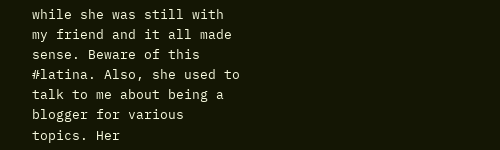while she was still with my friend and it all made sense. Beware of this #latina. Also, she used to talk to me about being a blogger for various topics. Her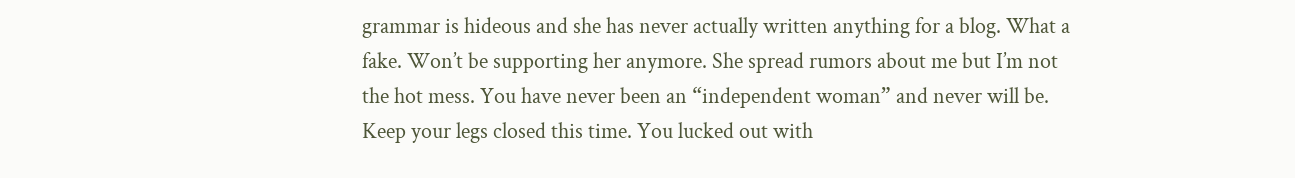grammar is hideous and she has never actually written anything for a blog. What a fake. Won’t be supporting her anymore. She spread rumors about me but I’m not the hot mess. You have never been an “independent woman” and never will be. Keep your legs closed this time. You lucked out with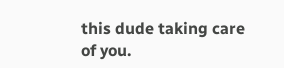this dude taking care of you.